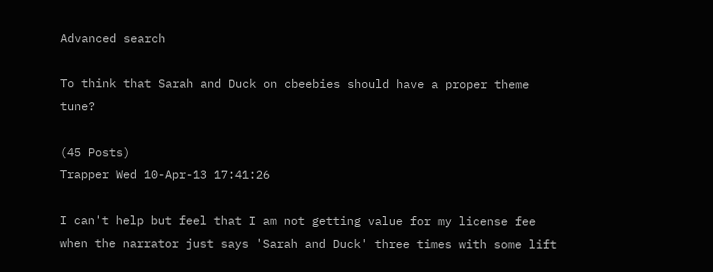Advanced search

To think that Sarah and Duck on cbeebies should have a proper theme tune?

(45 Posts)
Trapper Wed 10-Apr-13 17:41:26

I can't help but feel that I am not getting value for my license fee when the narrator just says 'Sarah and Duck' three times with some lift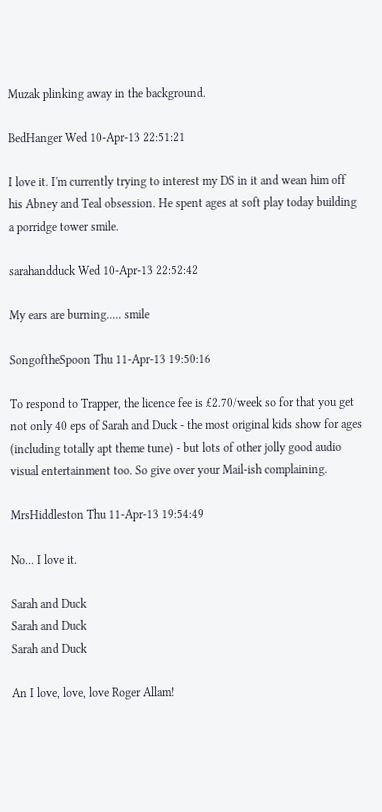Muzak plinking away in the background.

BedHanger Wed 10-Apr-13 22:51:21

I love it. I'm currently trying to interest my DS in it and wean him off his Abney and Teal obsession. He spent ages at soft play today building a porridge tower smile.

sarahandduck Wed 10-Apr-13 22:52:42

My ears are burning..... smile

SongoftheSpoon Thu 11-Apr-13 19:50:16

To respond to Trapper, the licence fee is £2.70/week so for that you get not only 40 eps of Sarah and Duck - the most original kids show for ages (including totally apt theme tune) - but lots of other jolly good audio visual entertainment too. So give over your Mail-ish complaining.

MrsHiddleston Thu 11-Apr-13 19:54:49

No... I love it.

Sarah and Duck
Sarah and Duck
Sarah and Duck

An I love, love, love Roger Allam!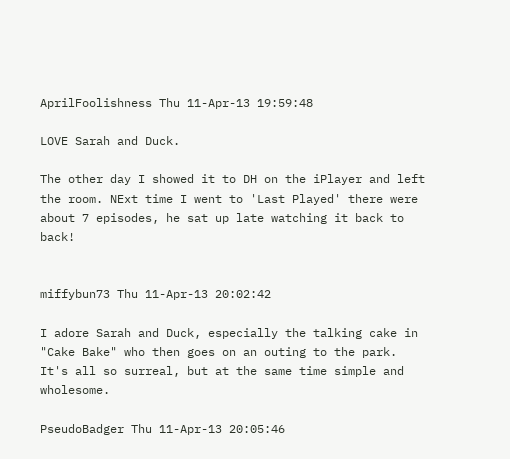AprilFoolishness Thu 11-Apr-13 19:59:48

LOVE Sarah and Duck.

The other day I showed it to DH on the iPlayer and left the room. NExt time I went to 'Last Played' there were about 7 episodes, he sat up late watching it back to back!


miffybun73 Thu 11-Apr-13 20:02:42

I adore Sarah and Duck, especially the talking cake in "Cake Bake" who then goes on an outing to the park. It's all so surreal, but at the same time simple and wholesome.

PseudoBadger Thu 11-Apr-13 20:05:46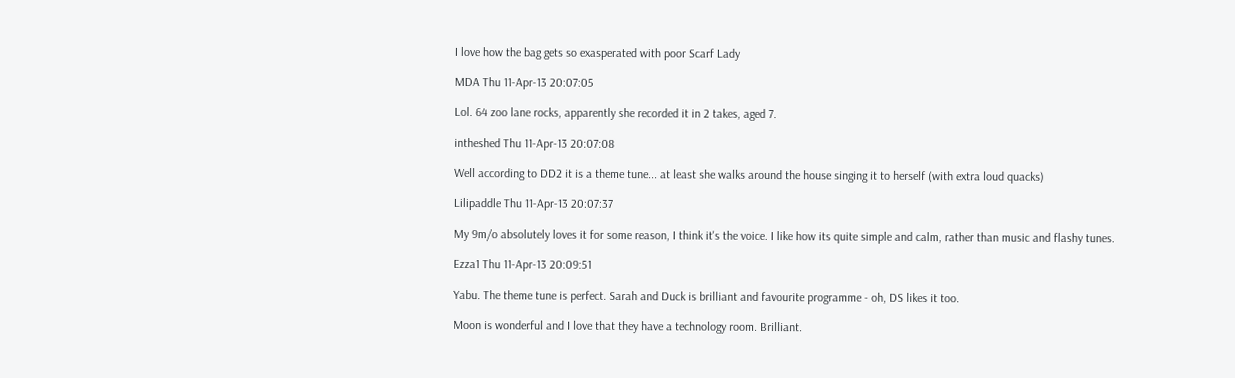I love how the bag gets so exasperated with poor Scarf Lady

MDA Thu 11-Apr-13 20:07:05

Lol. 64 zoo lane rocks, apparently she recorded it in 2 takes, aged 7.

intheshed Thu 11-Apr-13 20:07:08

Well according to DD2 it is a theme tune... at least she walks around the house singing it to herself (with extra loud quacks)

Lilipaddle Thu 11-Apr-13 20:07:37

My 9m/o absolutely loves it for some reason, I think it's the voice. I like how its quite simple and calm, rather than music and flashy tunes.

Ezza1 Thu 11-Apr-13 20:09:51

Yabu. The theme tune is perfect. Sarah and Duck is brilliant and favourite programme - oh, DS likes it too.

Moon is wonderful and I love that they have a technology room. Brilliant.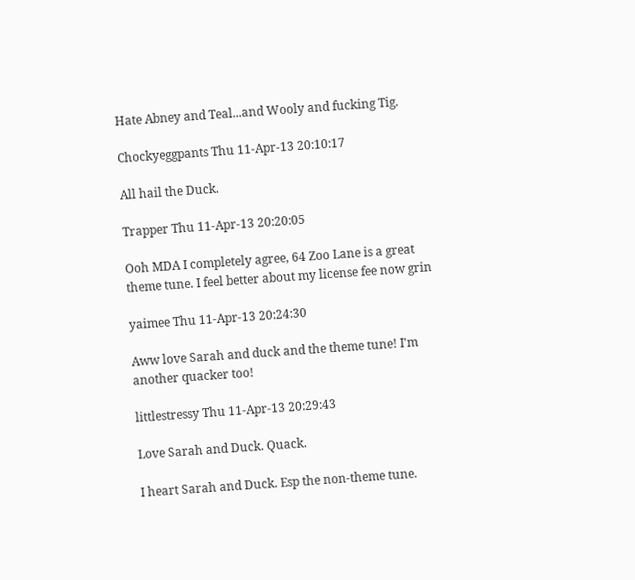Hate Abney and Teal...and Wooly and fucking Tig.

Chockyeggpants Thu 11-Apr-13 20:10:17

All hail the Duck.

Trapper Thu 11-Apr-13 20:20:05

Ooh MDA I completely agree, 64 Zoo Lane is a great theme tune. I feel better about my license fee now grin

yaimee Thu 11-Apr-13 20:24:30

Aww love Sarah and duck and the theme tune! I'm another quacker too!

littlestressy Thu 11-Apr-13 20:29:43

Love Sarah and Duck. Quack.

I heart Sarah and Duck. Esp the non-theme tune.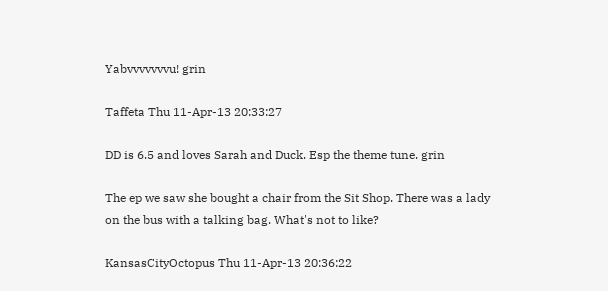Yabvvvvvvvu! grin

Taffeta Thu 11-Apr-13 20:33:27

DD is 6.5 and loves Sarah and Duck. Esp the theme tune. grin

The ep we saw she bought a chair from the Sit Shop. There was a lady on the bus with a talking bag. What's not to like?

KansasCityOctopus Thu 11-Apr-13 20:36:22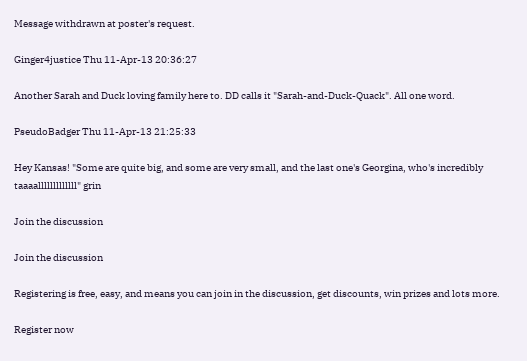Message withdrawn at poster's request.

Ginger4justice Thu 11-Apr-13 20:36:27

Another Sarah and Duck loving family here to. DD calls it "Sarah-and-Duck-Quack". All one word.

PseudoBadger Thu 11-Apr-13 21:25:33

Hey Kansas! "Some are quite big, and some are very small, and the last one's Georgina, who's incredibly taaaalllllllllllll" grin

Join the discussion

Join the discussion

Registering is free, easy, and means you can join in the discussion, get discounts, win prizes and lots more.

Register now